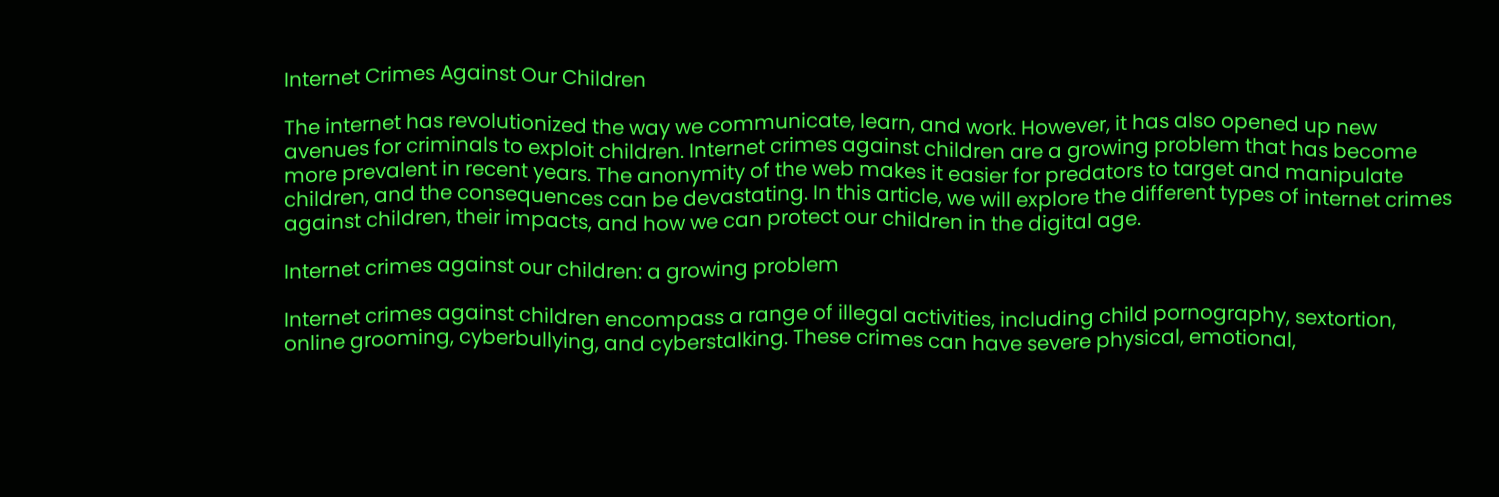Internet Crimes Against Our Children

The internet has revolutionized the way we communicate, learn, and work. However, it has also opened up new avenues for criminals to exploit children. Internet crimes against children are a growing problem that has become more prevalent in recent years. The anonymity of the web makes it easier for predators to target and manipulate children, and the consequences can be devastating. In this article, we will explore the different types of internet crimes against children, their impacts, and how we can protect our children in the digital age.

Internet crimes against our children: a growing problem

Internet crimes against children encompass a range of illegal activities, including child pornography, sextortion, online grooming, cyberbullying, and cyberstalking. These crimes can have severe physical, emotional,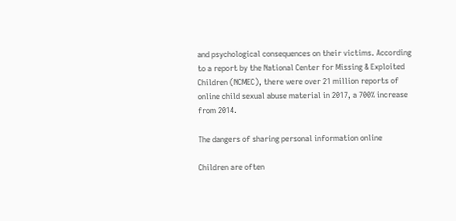and psychological consequences on their victims. According to a report by the National Center for Missing & Exploited Children (NCMEC), there were over 21 million reports of online child sexual abuse material in 2017, a 700% increase from 2014.

The dangers of sharing personal information online

Children are often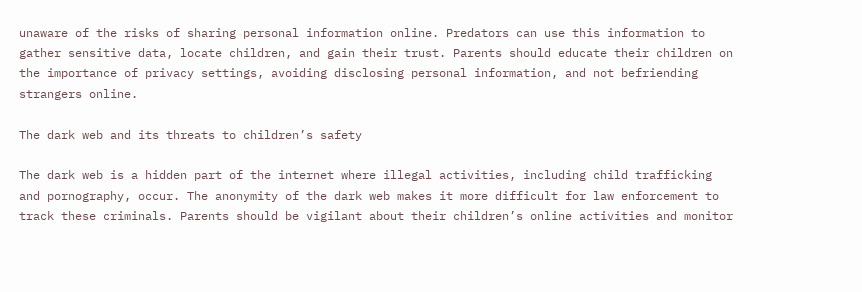unaware of the risks of sharing personal information online. Predators can use this information to gather sensitive data, locate children, and gain their trust. Parents should educate their children on the importance of privacy settings, avoiding disclosing personal information, and not befriending strangers online.

The dark web and its threats to children’s safety

The dark web is a hidden part of the internet where illegal activities, including child trafficking and pornography, occur. The anonymity of the dark web makes it more difficult for law enforcement to track these criminals. Parents should be vigilant about their children’s online activities and monitor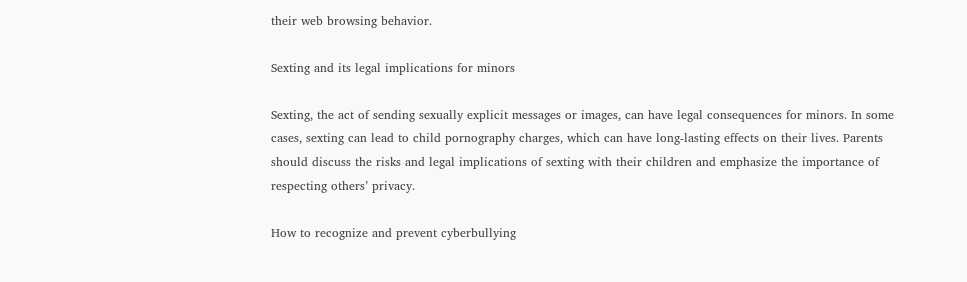their web browsing behavior.

Sexting and its legal implications for minors

Sexting, the act of sending sexually explicit messages or images, can have legal consequences for minors. In some cases, sexting can lead to child pornography charges, which can have long-lasting effects on their lives. Parents should discuss the risks and legal implications of sexting with their children and emphasize the importance of respecting others’ privacy.

How to recognize and prevent cyberbullying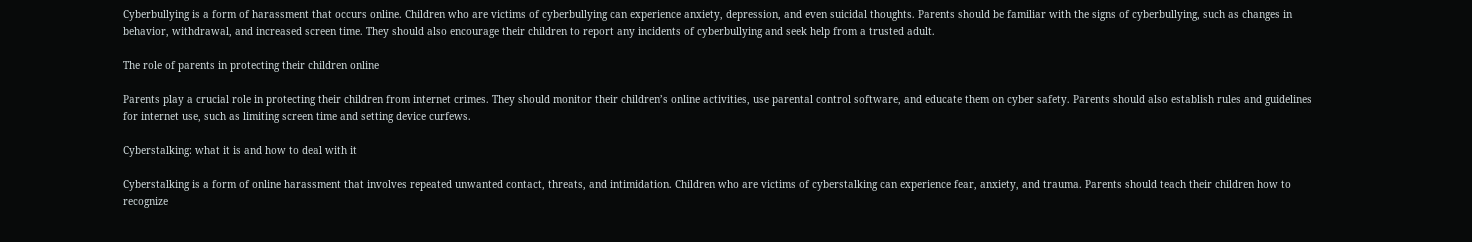Cyberbullying is a form of harassment that occurs online. Children who are victims of cyberbullying can experience anxiety, depression, and even suicidal thoughts. Parents should be familiar with the signs of cyberbullying, such as changes in behavior, withdrawal, and increased screen time. They should also encourage their children to report any incidents of cyberbullying and seek help from a trusted adult.

The role of parents in protecting their children online

Parents play a crucial role in protecting their children from internet crimes. They should monitor their children’s online activities, use parental control software, and educate them on cyber safety. Parents should also establish rules and guidelines for internet use, such as limiting screen time and setting device curfews.

Cyberstalking: what it is and how to deal with it

Cyberstalking is a form of online harassment that involves repeated unwanted contact, threats, and intimidation. Children who are victims of cyberstalking can experience fear, anxiety, and trauma. Parents should teach their children how to recognize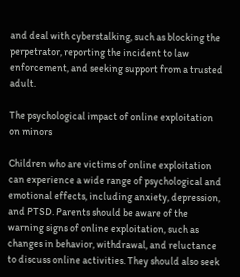and deal with cyberstalking, such as blocking the perpetrator, reporting the incident to law enforcement, and seeking support from a trusted adult.

The psychological impact of online exploitation on minors

Children who are victims of online exploitation can experience a wide range of psychological and emotional effects, including anxiety, depression, and PTSD. Parents should be aware of the warning signs of online exploitation, such as changes in behavior, withdrawal, and reluctance to discuss online activities. They should also seek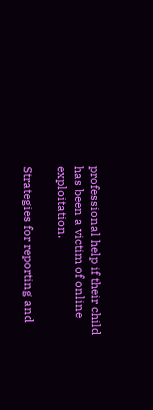professional help if their child has been a victim of online exploitation.

Strategies for reporting and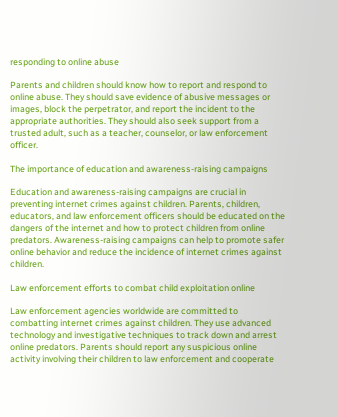responding to online abuse

Parents and children should know how to report and respond to online abuse. They should save evidence of abusive messages or images, block the perpetrator, and report the incident to the appropriate authorities. They should also seek support from a trusted adult, such as a teacher, counselor, or law enforcement officer.

The importance of education and awareness-raising campaigns

Education and awareness-raising campaigns are crucial in preventing internet crimes against children. Parents, children, educators, and law enforcement officers should be educated on the dangers of the internet and how to protect children from online predators. Awareness-raising campaigns can help to promote safer online behavior and reduce the incidence of internet crimes against children.

Law enforcement efforts to combat child exploitation online

Law enforcement agencies worldwide are committed to combatting internet crimes against children. They use advanced technology and investigative techniques to track down and arrest online predators. Parents should report any suspicious online activity involving their children to law enforcement and cooperate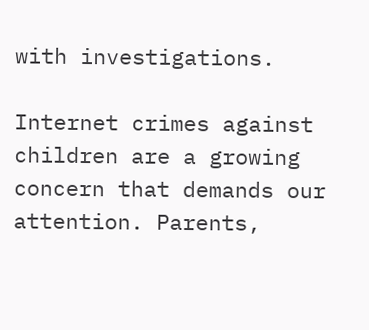with investigations.

Internet crimes against children are a growing concern that demands our attention. Parents,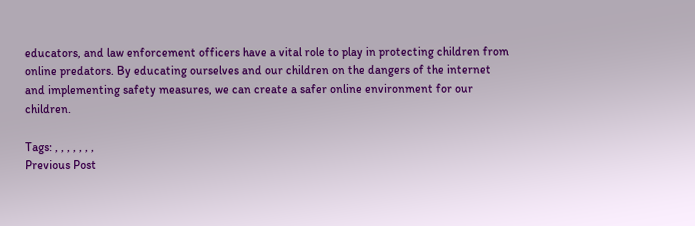educators, and law enforcement officers have a vital role to play in protecting children from online predators. By educating ourselves and our children on the dangers of the internet and implementing safety measures, we can create a safer online environment for our children.

Tags: , , , , , , ,
Previous Post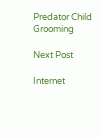Predator Child Grooming

Next Post

Internet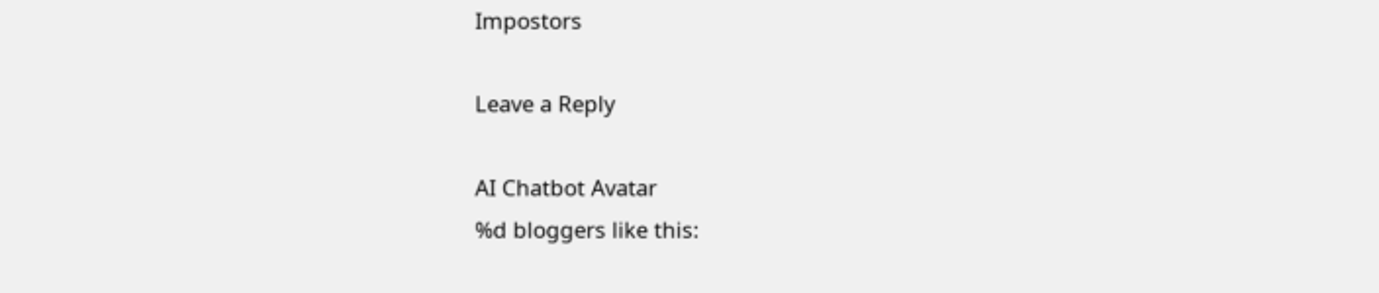Impostors

Leave a Reply

AI Chatbot Avatar
%d bloggers like this: